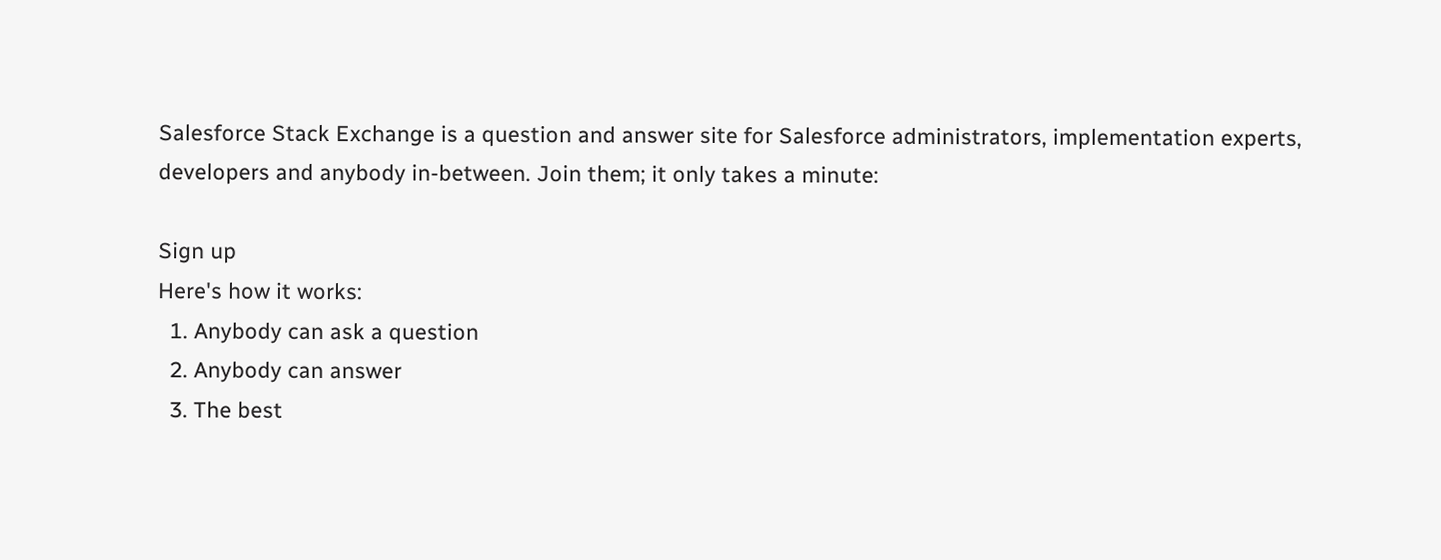Salesforce Stack Exchange is a question and answer site for Salesforce administrators, implementation experts, developers and anybody in-between. Join them; it only takes a minute:

Sign up
Here's how it works:
  1. Anybody can ask a question
  2. Anybody can answer
  3. The best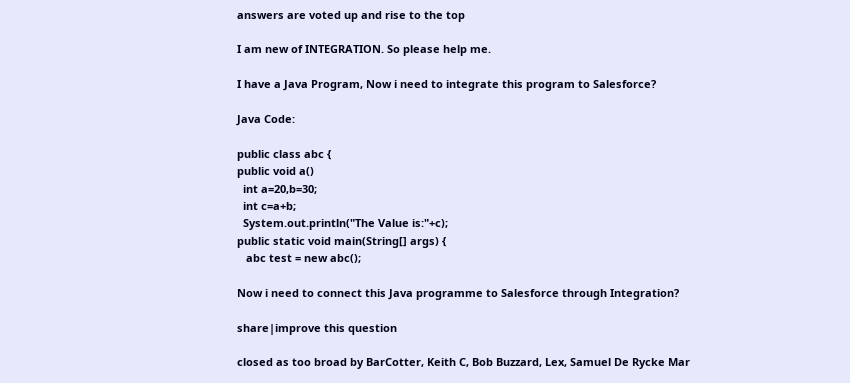answers are voted up and rise to the top

I am new of INTEGRATION. So please help me.

I have a Java Program, Now i need to integrate this program to Salesforce?

Java Code:

public class abc {
public void a()
  int a=20,b=30;
  int c=a+b;
  System.out.println("The Value is:"+c);
public static void main(String[] args) {
   abc test = new abc();

Now i need to connect this Java programme to Salesforce through Integration?

share|improve this question

closed as too broad by BarCotter, Keith C, Bob Buzzard, Lex, Samuel De Rycke Mar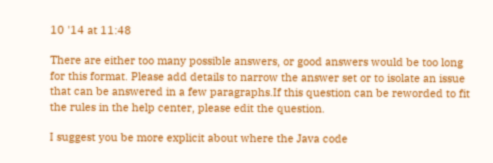10 '14 at 11:48

There are either too many possible answers, or good answers would be too long for this format. Please add details to narrow the answer set or to isolate an issue that can be answered in a few paragraphs.If this question can be reworded to fit the rules in the help center, please edit the question.

I suggest you be more explicit about where the Java code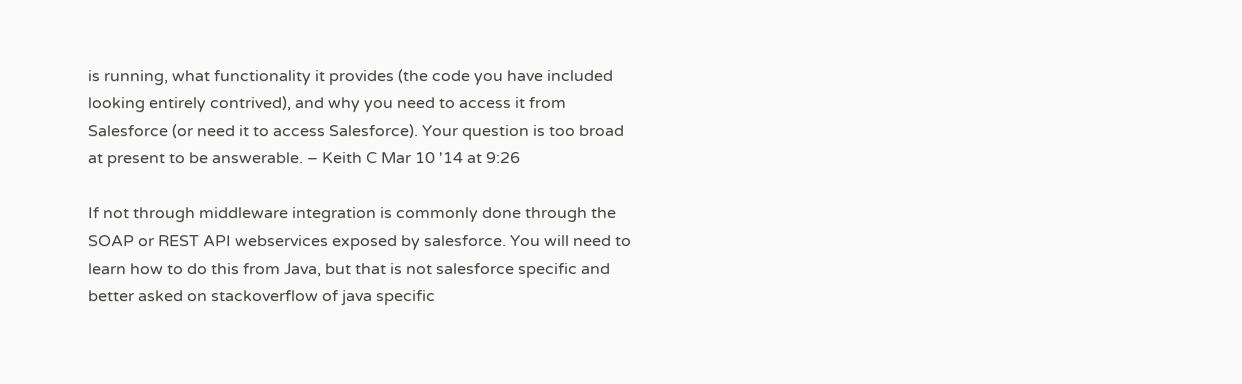is running, what functionality it provides (the code you have included looking entirely contrived), and why you need to access it from Salesforce (or need it to access Salesforce). Your question is too broad at present to be answerable. – Keith C Mar 10 '14 at 9:26

If not through middleware integration is commonly done through the SOAP or REST API webservices exposed by salesforce. You will need to learn how to do this from Java, but that is not salesforce specific and better asked on stackoverflow of java specific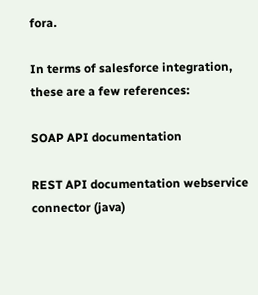fora.

In terms of salesforce integration, these are a few references:

SOAP API documentation

REST API documentation webservice connector (java)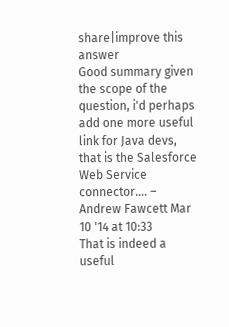share|improve this answer
Good summary given the scope of the question, i'd perhaps add one more useful link for Java devs, that is the Salesforce Web Service connector.… – Andrew Fawcett Mar 10 '14 at 10:33
That is indeed a useful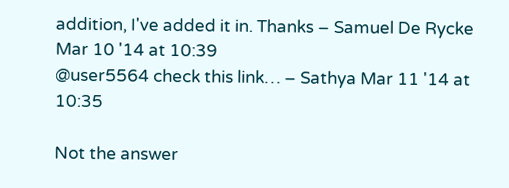addition, I've added it in. Thanks – Samuel De Rycke Mar 10 '14 at 10:39
@user5564 check this link… – Sathya Mar 11 '14 at 10:35

Not the answer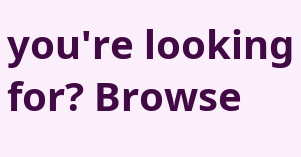you're looking for? Browse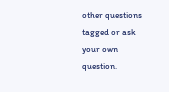other questions tagged or ask your own question.